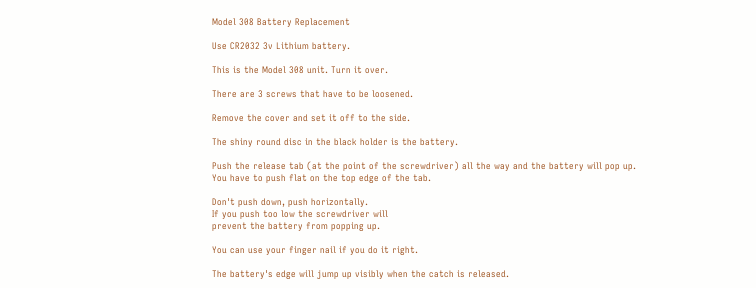Model 308 Battery Replacement

Use CR2032 3v Lithium battery.

This is the Model 308 unit. Turn it over.

There are 3 screws that have to be loosened.

Remove the cover and set it off to the side.

The shiny round disc in the black holder is the battery.

Push the release tab (at the point of the screwdriver) all the way and the battery will pop up.
You have to push flat on the top edge of the tab.

Don't push down, push horizontally.
If you push too low the screwdriver will
prevent the battery from popping up.

You can use your finger nail if you do it right.

The battery's edge will jump up visibly when the catch is released.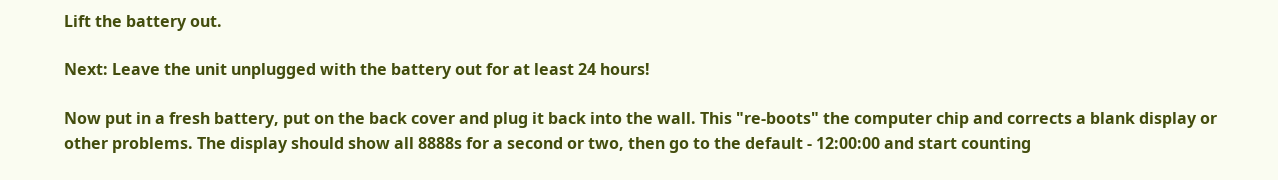Lift the battery out.

Next: Leave the unit unplugged with the battery out for at least 24 hours!

Now put in a fresh battery, put on the back cover and plug it back into the wall. This "re-boots" the computer chip and corrects a blank display or other problems. The display should show all 8888s for a second or two, then go to the default - 12:00:00 and start counting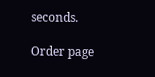seconds.

Order page